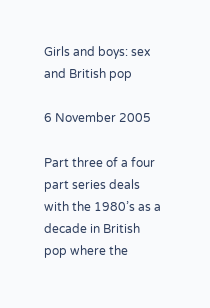Girls and boys: sex and British pop

6 November 2005

Part three of a four part series deals with the 1980’s as a decade in British pop where the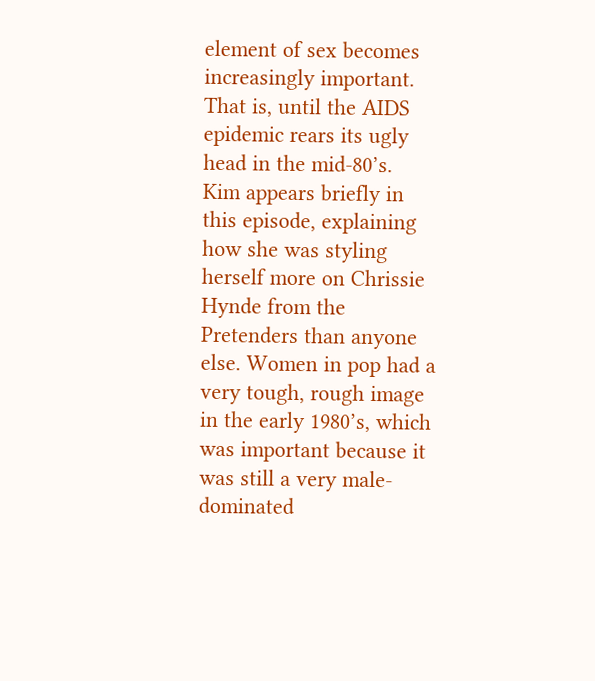element of sex becomes increasingly important. That is, until the AIDS epidemic rears its ugly head in the mid-80’s.
Kim appears briefly in this episode, explaining how she was styling herself more on Chrissie Hynde from the Pretenders than anyone else. Women in pop had a very tough, rough image in the early 1980’s, which was important because it was still a very male-dominated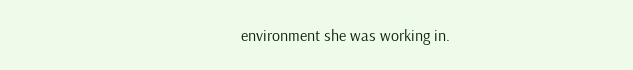environment she was working in.